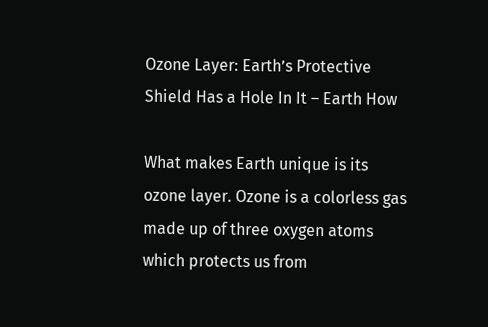Ozone Layer: Earth’s Protective Shield Has a Hole In It – Earth How

What makes Earth unique is its ozone layer. Ozone is a colorless gas made up of three oxygen atoms which protects us from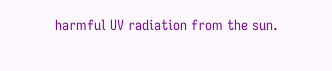harmful UV radiation from the sun.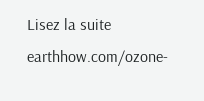Lisez la suite earthhow.com/ozone-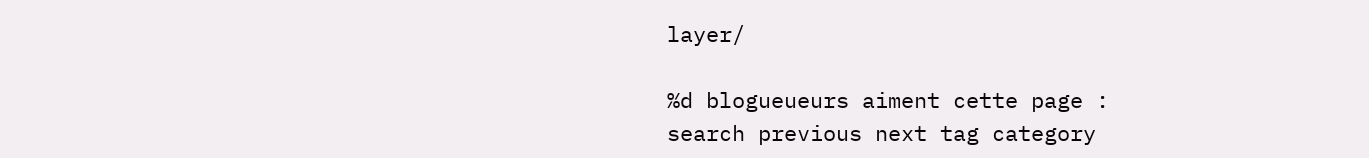layer/

%d blogueueurs aiment cette page :
search previous next tag category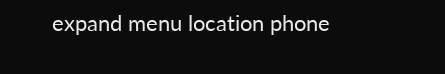expand menu location phone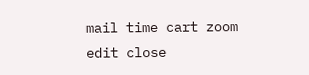mail time cart zoom edit close